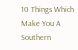10 Things Which Make You A Southern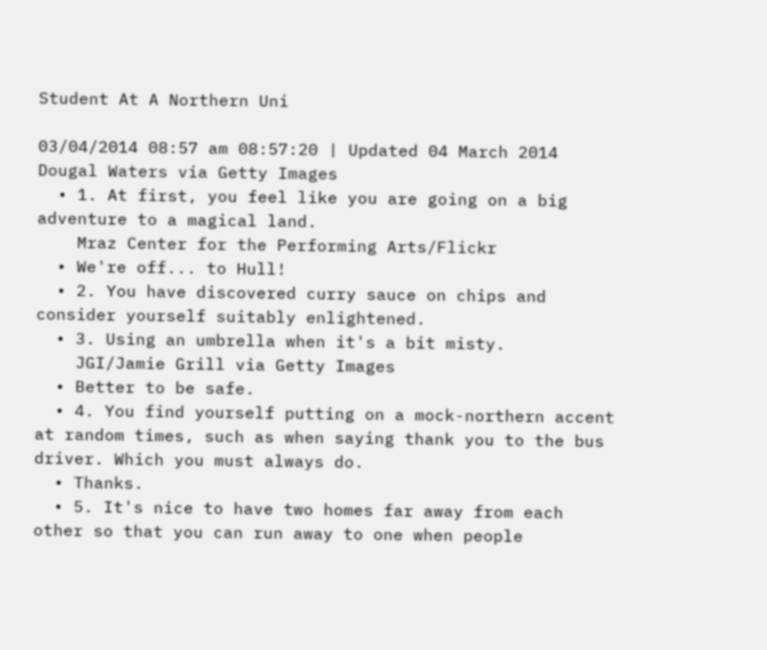Student At A Northern Uni

03/04/2014 08:57 am 08:57:20 | Updated 04 March 2014
Dougal Waters via Getty Images
  • 1. At first, you feel like you are going on a big adventure to a magical land.
    Mraz Center for the Performing Arts/Flickr
  • We're off... to Hull!
  • 2. You have discovered curry sauce on chips and consider yourself suitably enlightened.
  • 3. Using an umbrella when it's a bit misty.
    JGI/Jamie Grill via Getty Images
  • Better to be safe.
  • 4. You find yourself putting on a mock-northern accent at random times, such as when saying thank you to the bus driver. Which you must always do.
  • Thanks.
  • 5. It's nice to have two homes far away from each other so that you can run away to one when people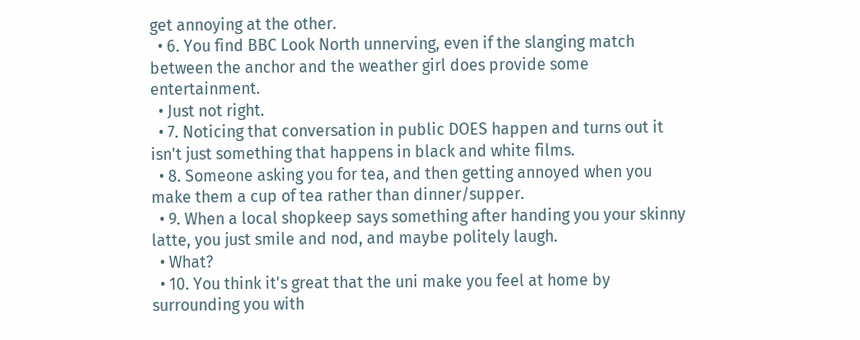get annoying at the other.
  • 6. You find BBC Look North unnerving, even if the slanging match between the anchor and the weather girl does provide some entertainment.
  • Just not right.
  • 7. Noticing that conversation in public DOES happen and turns out it isn't just something that happens in black and white films.
  • 8. Someone asking you for tea, and then getting annoyed when you make them a cup of tea rather than dinner/supper.
  • 9. When a local shopkeep says something after handing you your skinny latte, you just smile and nod, and maybe politely laugh.
  • What?
  • 10. You think it's great that the uni make you feel at home by surrounding you with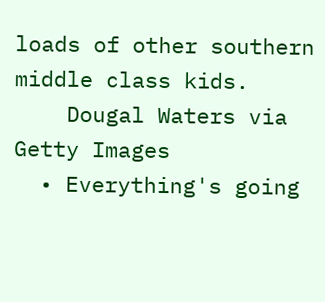loads of other southern middle class kids.
    Dougal Waters via Getty Images
  • Everything's going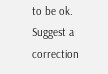to be ok.
Suggest a correction